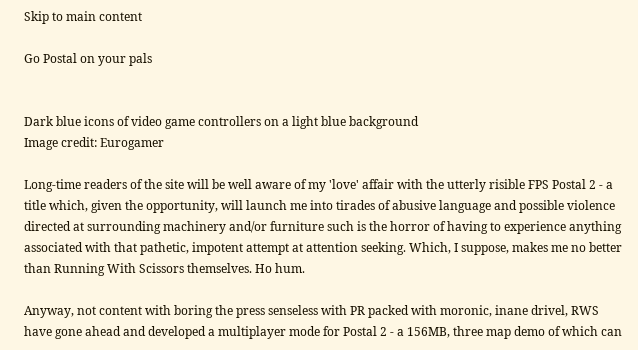Skip to main content

Go Postal on your pals


Dark blue icons of video game controllers on a light blue background
Image credit: Eurogamer

Long-time readers of the site will be well aware of my 'love' affair with the utterly risible FPS Postal 2 - a title which, given the opportunity, will launch me into tirades of abusive language and possible violence directed at surrounding machinery and/or furniture such is the horror of having to experience anything associated with that pathetic, impotent attempt at attention seeking. Which, I suppose, makes me no better than Running With Scissors themselves. Ho hum.

Anyway, not content with boring the press senseless with PR packed with moronic, inane drivel, RWS have gone ahead and developed a multiplayer mode for Postal 2 - a 156MB, three map demo of which can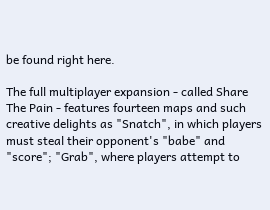be found right here.

The full multiplayer expansion - called Share The Pain - features fourteen maps and such creative delights as "Snatch", in which players must steal their opponent's "babe" and "score"; "Grab", where players attempt to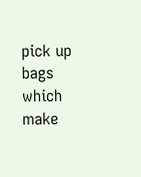pick up bags which make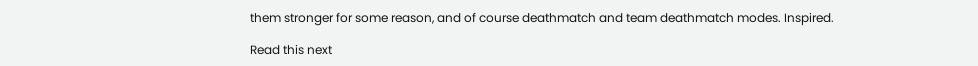them stronger for some reason, and of course deathmatch and team deathmatch modes. Inspired.

Read this next